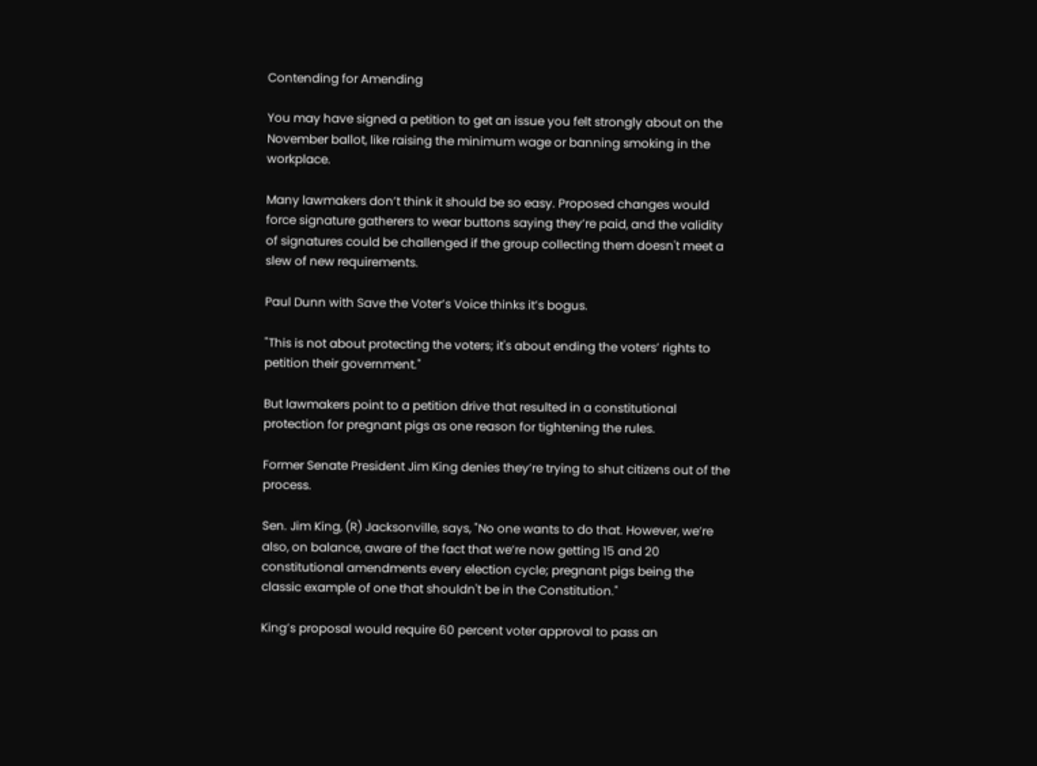Contending for Amending

You may have signed a petition to get an issue you felt strongly about on the November ballot, like raising the minimum wage or banning smoking in the workplace.

Many lawmakers don’t think it should be so easy. Proposed changes would force signature gatherers to wear buttons saying they’re paid, and the validity of signatures could be challenged if the group collecting them doesn't meet a slew of new requirements.

Paul Dunn with Save the Voter’s Voice thinks it’s bogus.

"This is not about protecting the voters; it's about ending the voters’ rights to petition their government."

But lawmakers point to a petition drive that resulted in a constitutional protection for pregnant pigs as one reason for tightening the rules.

Former Senate President Jim King denies they’re trying to shut citizens out of the process.

Sen. Jim King, (R) Jacksonville, says, "No one wants to do that. However, we’re also, on balance, aware of the fact that we’re now getting 15 and 20 constitutional amendments every election cycle; pregnant pigs being the classic example of one that shouldn't be in the Constitution."

King’s proposal would require 60 percent voter approval to pass an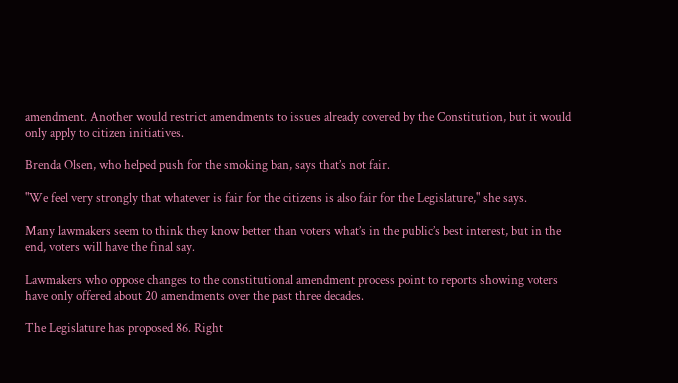amendment. Another would restrict amendments to issues already covered by the Constitution, but it would only apply to citizen initiatives.

Brenda Olsen, who helped push for the smoking ban, says that’s not fair.

"We feel very strongly that whatever is fair for the citizens is also fair for the Legislature," she says.

Many lawmakers seem to think they know better than voters what’s in the public’s best interest, but in the end, voters will have the final say.

Lawmakers who oppose changes to the constitutional amendment process point to reports showing voters have only offered about 20 amendments over the past three decades.

The Legislature has proposed 86. Right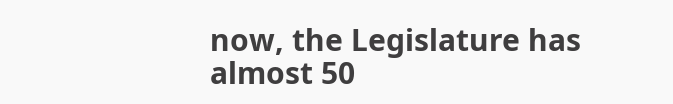now, the Legislature has almost 50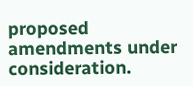proposed amendments under consideration.